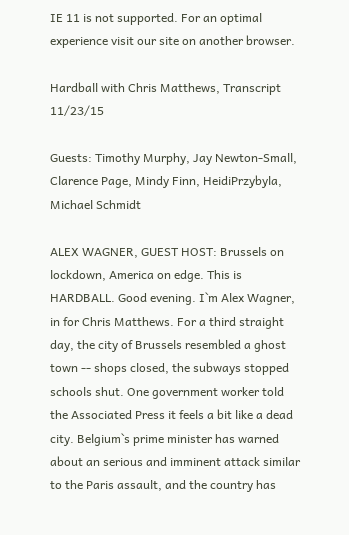IE 11 is not supported. For an optimal experience visit our site on another browser.

Hardball with Chris Matthews, Transcript 11/23/15

Guests: Timothy Murphy, Jay Newton-Small, Clarence Page, Mindy Finn, HeidiPrzybyla, Michael Schmidt

ALEX WAGNER, GUEST HOST: Brussels on lockdown, America on edge. This is HARDBALL. Good evening. I`m Alex Wagner, in for Chris Matthews. For a third straight day, the city of Brussels resembled a ghost town -- shops closed, the subways stopped schools shut. One government worker told the Associated Press it feels a bit like a dead city. Belgium`s prime minister has warned about an serious and imminent attack similar to the Paris assault, and the country has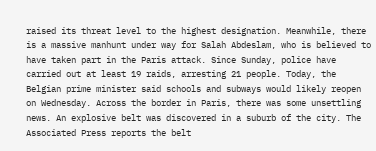raised its threat level to the highest designation. Meanwhile, there is a massive manhunt under way for Salah Abdeslam, who is believed to have taken part in the Paris attack. Since Sunday, police have carried out at least 19 raids, arresting 21 people. Today, the Belgian prime minister said schools and subways would likely reopen on Wednesday. Across the border in Paris, there was some unsettling news. An explosive belt was discovered in a suburb of the city. The Associated Press reports the belt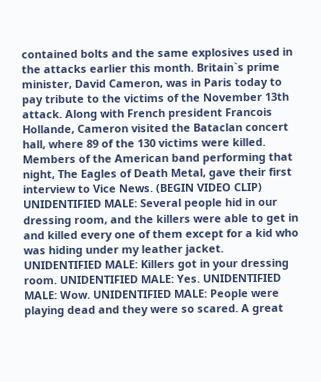contained bolts and the same explosives used in the attacks earlier this month. Britain`s prime minister, David Cameron, was in Paris today to pay tribute to the victims of the November 13th attack. Along with French president Francois Hollande, Cameron visited the Bataclan concert hall, where 89 of the 130 victims were killed. Members of the American band performing that night, The Eagles of Death Metal, gave their first interview to Vice News. (BEGIN VIDEO CLIP)   UNIDENTIFIED MALE: Several people hid in our dressing room, and the killers were able to get in and killed every one of them except for a kid who was hiding under my leather jacket. UNIDENTIFIED MALE: Killers got in your dressing room. UNIDENTIFIED MALE: Yes. UNIDENTIFIED MALE: Wow. UNIDENTIFIED MALE: People were playing dead and they were so scared. A great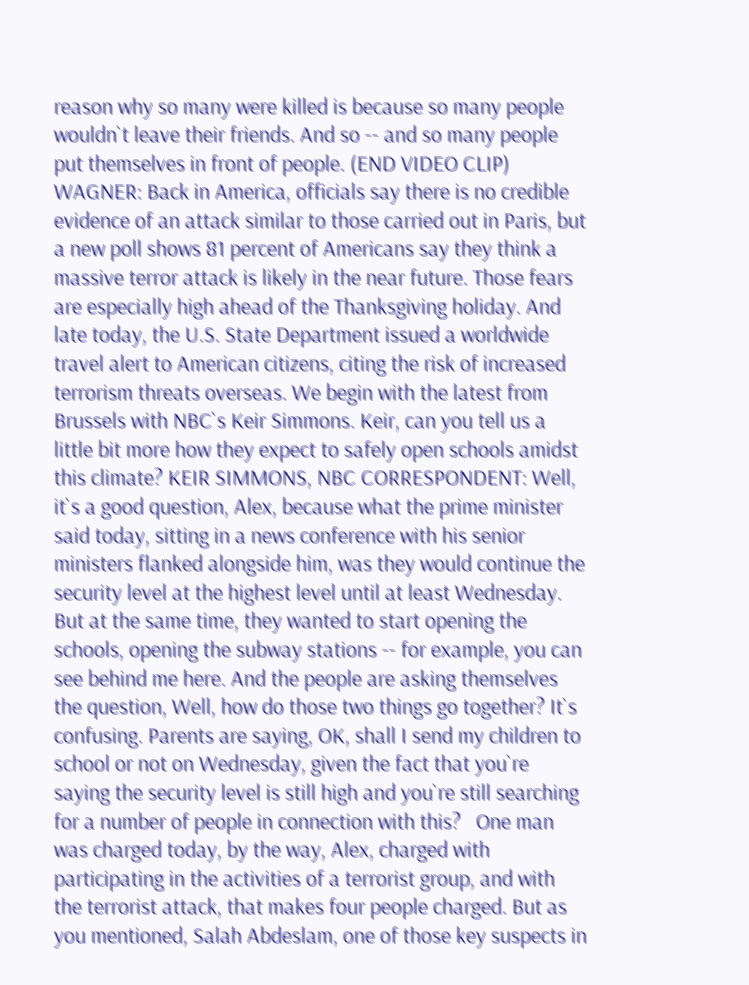reason why so many were killed is because so many people wouldn`t leave their friends. And so -- and so many people put themselves in front of people. (END VIDEO CLIP) WAGNER: Back in America, officials say there is no credible evidence of an attack similar to those carried out in Paris, but a new poll shows 81 percent of Americans say they think a massive terror attack is likely in the near future. Those fears are especially high ahead of the Thanksgiving holiday. And late today, the U.S. State Department issued a worldwide travel alert to American citizens, citing the risk of increased terrorism threats overseas. We begin with the latest from Brussels with NBC`s Keir Simmons. Keir, can you tell us a little bit more how they expect to safely open schools amidst this climate? KEIR SIMMONS, NBC CORRESPONDENT: Well, it`s a good question, Alex, because what the prime minister said today, sitting in a news conference with his senior ministers flanked alongside him, was they would continue the security level at the highest level until at least Wednesday. But at the same time, they wanted to start opening the schools, opening the subway stations -- for example, you can see behind me here. And the people are asking themselves the question, Well, how do those two things go together? It`s confusing. Parents are saying, OK, shall I send my children to school or not on Wednesday, given the fact that you`re saying the security level is still high and you`re still searching for a number of people in connection with this?   One man was charged today, by the way, Alex, charged with participating in the activities of a terrorist group, and with the terrorist attack, that makes four people charged. But as you mentioned, Salah Abdeslam, one of those key suspects in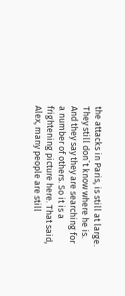the attacks in Paris, is still at large. They still don`t know where he is. And they say they are searching for a number of others. So it is a frightening picture here. That said, Alex, many people are still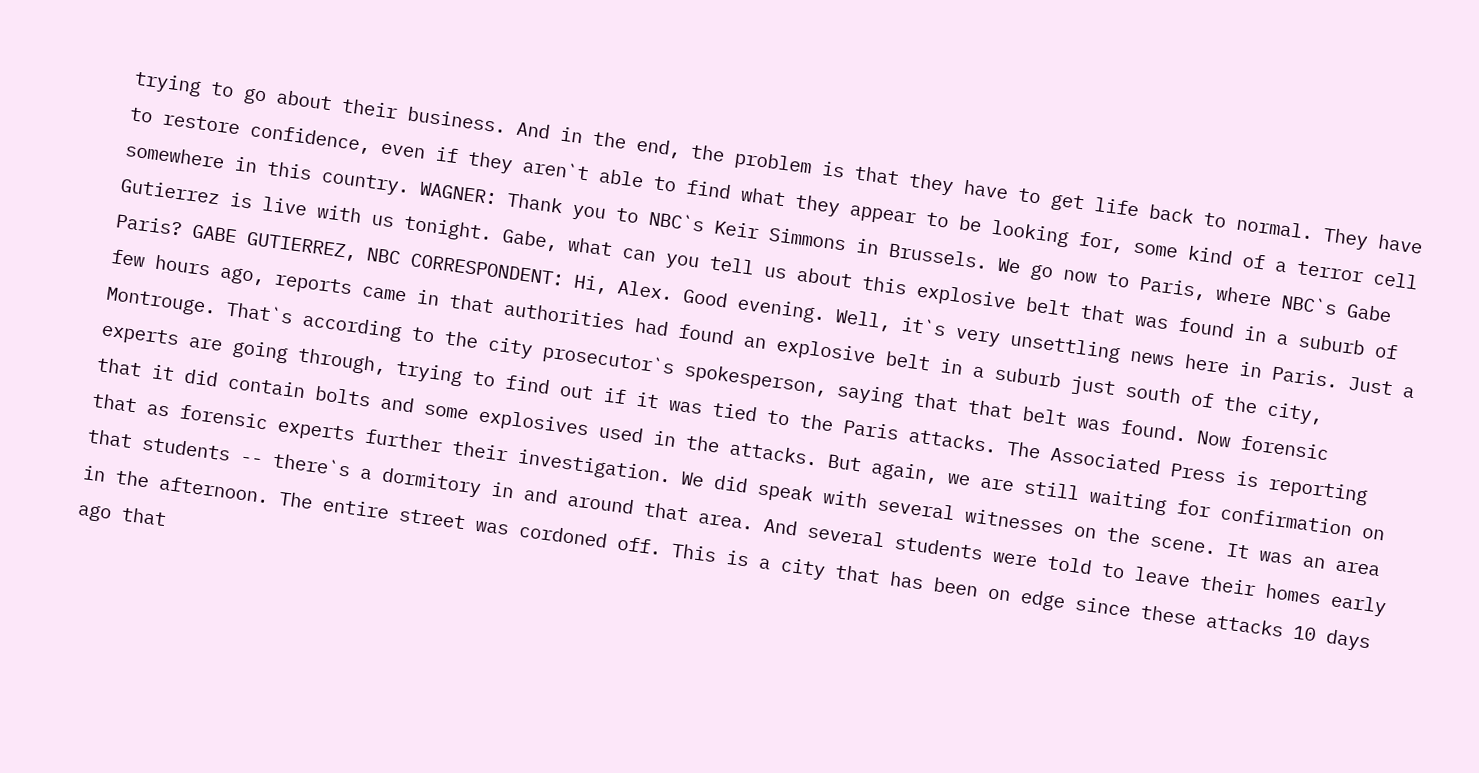trying to go about their business. And in the end, the problem is that they have to get life back to normal. They have to restore confidence, even if they aren`t able to find what they appear to be looking for, some kind of a terror cell somewhere in this country. WAGNER: Thank you to NBC`s Keir Simmons in Brussels. We go now to Paris, where NBC`s Gabe Gutierrez is live with us tonight. Gabe, what can you tell us about this explosive belt that was found in a suburb of Paris? GABE GUTIERREZ, NBC CORRESPONDENT: Hi, Alex. Good evening. Well, it`s very unsettling news here in Paris. Just a few hours ago, reports came in that authorities had found an explosive belt in a suburb just south of the city, Montrouge. That`s according to the city prosecutor`s spokesperson, saying that that belt was found. Now forensic experts are going through, trying to find out if it was tied to the Paris attacks. The Associated Press is reporting that it did contain bolts and some explosives used in the attacks. But again, we are still waiting for confirmation on that as forensic experts further their investigation. We did speak with several witnesses on the scene. It was an area that students -- there`s a dormitory in and around that area. And several students were told to leave their homes early in the afternoon. The entire street was cordoned off. This is a city that has been on edge since these attacks 10 days ago that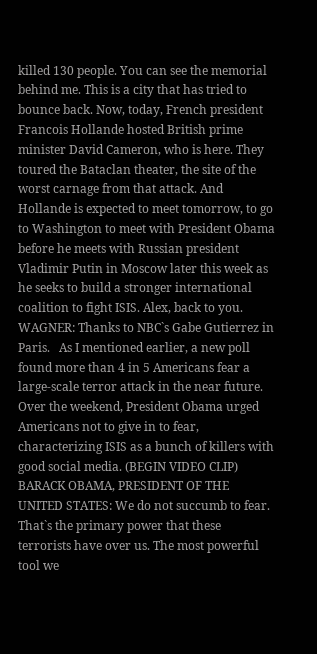killed 130 people. You can see the memorial behind me. This is a city that has tried to bounce back. Now, today, French president Francois Hollande hosted British prime minister David Cameron, who is here. They toured the Bataclan theater, the site of the worst carnage from that attack. And Hollande is expected to meet tomorrow, to go to Washington to meet with President Obama before he meets with Russian president Vladimir Putin in Moscow later this week as he seeks to build a stronger international coalition to fight ISIS. Alex, back to you. WAGNER: Thanks to NBC`s Gabe Gutierrez in Paris.   As I mentioned earlier, a new poll found more than 4 in 5 Americans fear a large-scale terror attack in the near future. Over the weekend, President Obama urged Americans not to give in to fear, characterizing ISIS as a bunch of killers with good social media. (BEGIN VIDEO CLIP) BARACK OBAMA, PRESIDENT OF THE UNITED STATES: We do not succumb to fear. That`s the primary power that these terrorists have over us. The most powerful tool we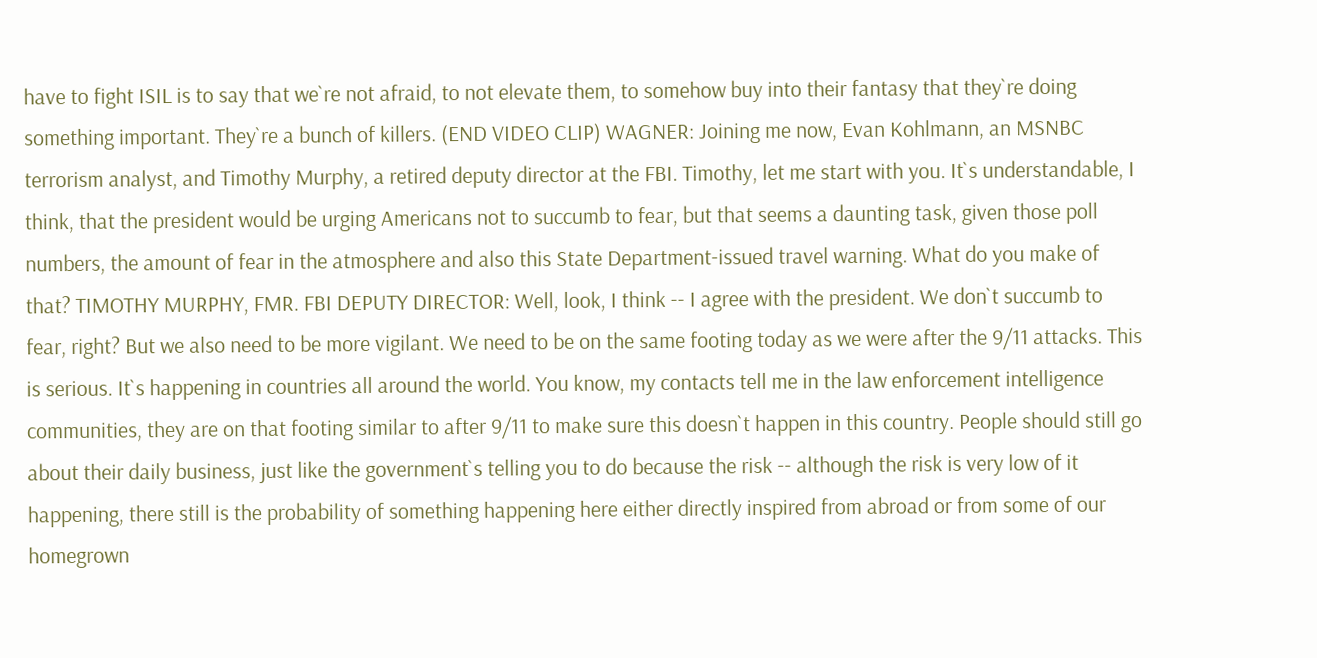have to fight ISIL is to say that we`re not afraid, to not elevate them, to somehow buy into their fantasy that they`re doing something important. They`re a bunch of killers. (END VIDEO CLIP) WAGNER: Joining me now, Evan Kohlmann, an MSNBC terrorism analyst, and Timothy Murphy, a retired deputy director at the FBI. Timothy, let me start with you. It`s understandable, I think, that the president would be urging Americans not to succumb to fear, but that seems a daunting task, given those poll numbers, the amount of fear in the atmosphere and also this State Department-issued travel warning. What do you make of that? TIMOTHY MURPHY, FMR. FBI DEPUTY DIRECTOR: Well, look, I think -- I agree with the president. We don`t succumb to fear, right? But we also need to be more vigilant. We need to be on the same footing today as we were after the 9/11 attacks. This is serious. It`s happening in countries all around the world. You know, my contacts tell me in the law enforcement intelligence communities, they are on that footing similar to after 9/11 to make sure this doesn`t happen in this country. People should still go about their daily business, just like the government`s telling you to do because the risk -- although the risk is very low of it happening, there still is the probability of something happening here either directly inspired from abroad or from some of our homegrown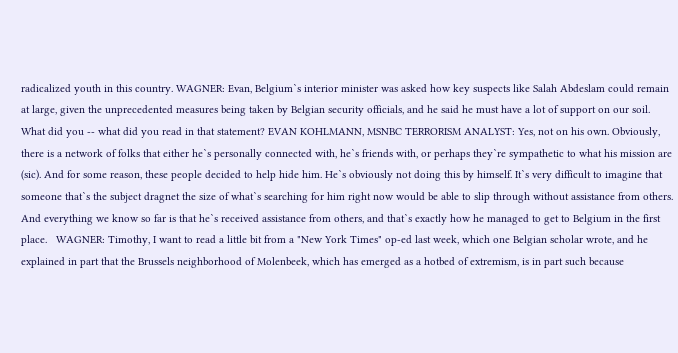radicalized youth in this country. WAGNER: Evan, Belgium`s interior minister was asked how key suspects like Salah Abdeslam could remain at large, given the unprecedented measures being taken by Belgian security officials, and he said he must have a lot of support on our soil. What did you -- what did you read in that statement? EVAN KOHLMANN, MSNBC TERRORISM ANALYST: Yes, not on his own. Obviously, there is a network of folks that either he`s personally connected with, he`s friends with, or perhaps they`re sympathetic to what his mission are (sic). And for some reason, these people decided to help hide him. He`s obviously not doing this by himself. It`s very difficult to imagine that someone that`s the subject dragnet the size of what`s searching for him right now would be able to slip through without assistance from others. And everything we know so far is that he`s received assistance from others, and that`s exactly how he managed to get to Belgium in the first place.   WAGNER: Timothy, I want to read a little bit from a "New York Times" op-ed last week, which one Belgian scholar wrote, and he explained in part that the Brussels neighborhood of Molenbeek, which has emerged as a hotbed of extremism, is in part such because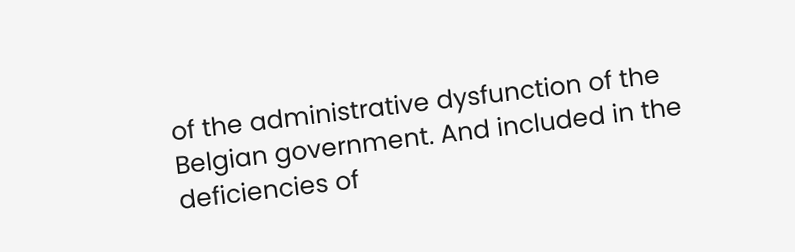of the administrative dysfunction of the Belgian government. And included in the deficiencies of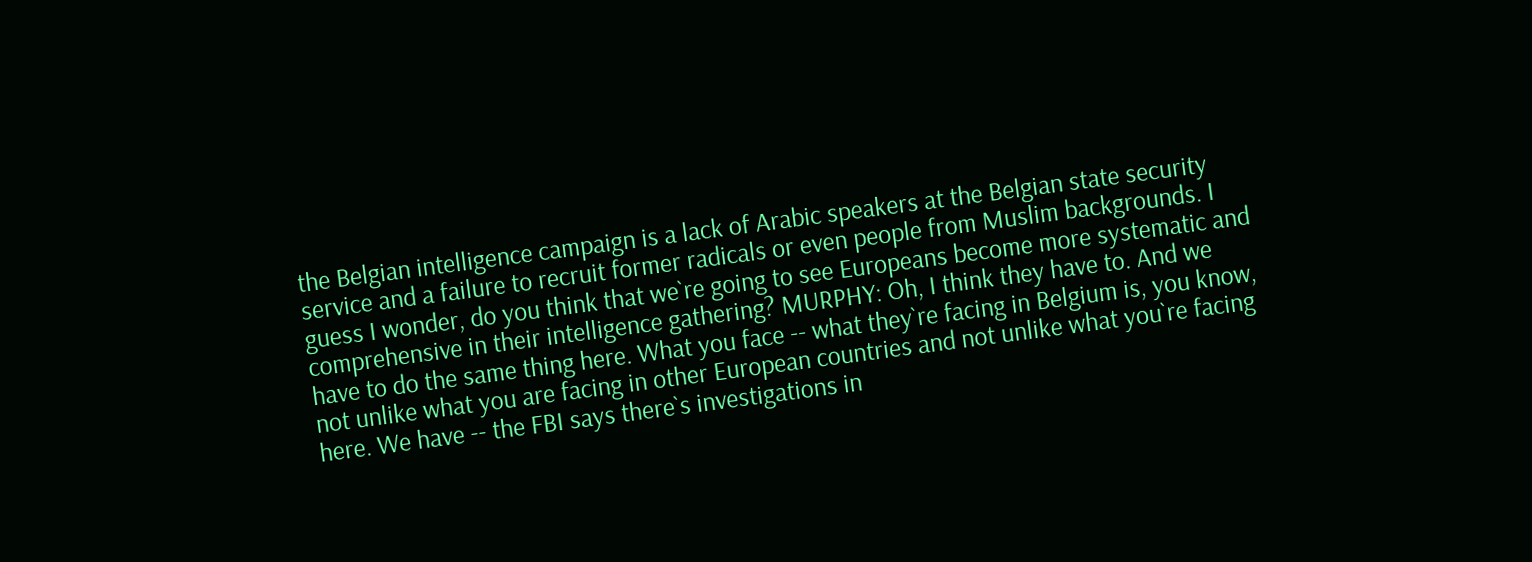the Belgian intelligence campaign is a lack of Arabic speakers at the Belgian state security service and a failure to recruit former radicals or even people from Muslim backgrounds. I guess I wonder, do you think that we`re going to see Europeans become more systematic and comprehensive in their intelligence gathering? MURPHY: Oh, I think they have to. And we have to do the same thing here. What you face -- what they`re facing in Belgium is, you know, not unlike what you are facing in other European countries and not unlike what you`re facing here. We have -- the FBI says there`s investigations in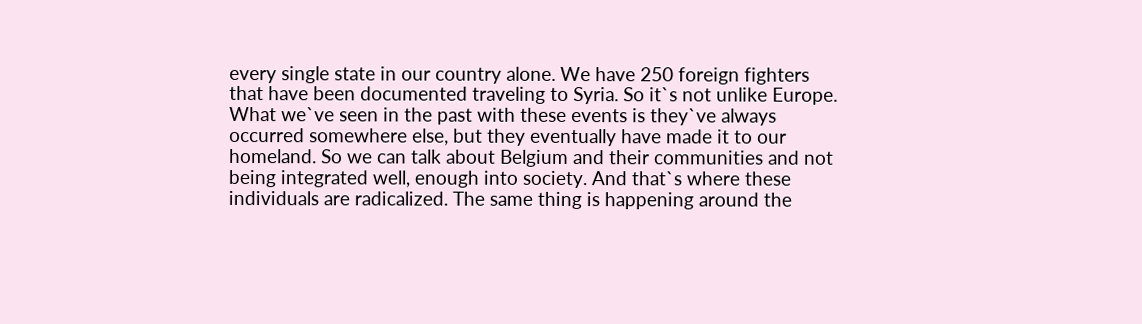every single state in our country alone. We have 250 foreign fighters that have been documented traveling to Syria. So it`s not unlike Europe. What we`ve seen in the past with these events is they`ve always occurred somewhere else, but they eventually have made it to our homeland. So we can talk about Belgium and their communities and not being integrated well, enough into society. And that`s where these individuals are radicalized. The same thing is happening around the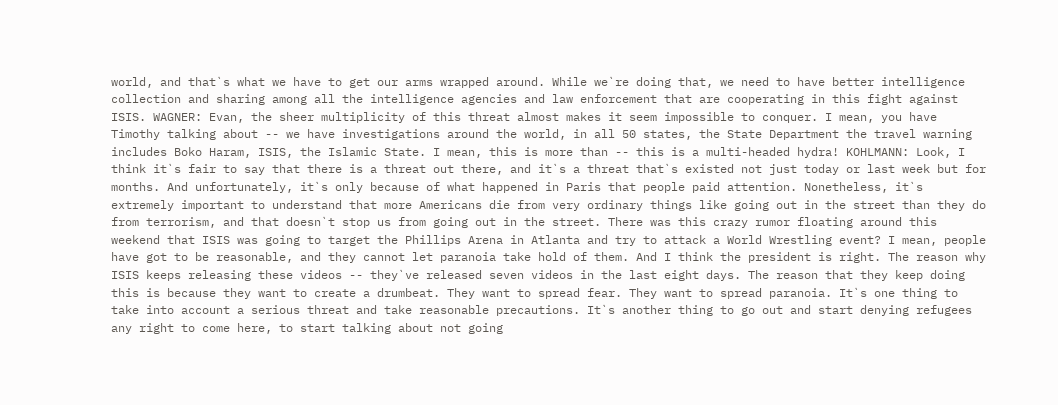world, and that`s what we have to get our arms wrapped around. While we`re doing that, we need to have better intelligence collection and sharing among all the intelligence agencies and law enforcement that are cooperating in this fight against ISIS. WAGNER: Evan, the sheer multiplicity of this threat almost makes it seem impossible to conquer. I mean, you have Timothy talking about -- we have investigations around the world, in all 50 states, the State Department the travel warning includes Boko Haram, ISIS, the Islamic State. I mean, this is more than -- this is a multi-headed hydra! KOHLMANN: Look, I think it`s fair to say that there is a threat out there, and it`s a threat that`s existed not just today or last week but for months. And unfortunately, it`s only because of what happened in Paris that people paid attention. Nonetheless, it`s extremely important to understand that more Americans die from very ordinary things like going out in the street than they do from terrorism, and that doesn`t stop us from going out in the street. There was this crazy rumor floating around this weekend that ISIS was going to target the Phillips Arena in Atlanta and try to attack a World Wrestling event? I mean, people have got to be reasonable, and they cannot let paranoia take hold of them. And I think the president is right. The reason why ISIS keeps releasing these videos -- they`ve released seven videos in the last eight days. The reason that they keep doing this is because they want to create a drumbeat. They want to spread fear. They want to spread paranoia. It`s one thing to take into account a serious threat and take reasonable precautions. It`s another thing to go out and start denying refugees any right to come here, to start talking about not going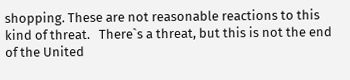shopping. These are not reasonable reactions to this kind of threat.   There`s a threat, but this is not the end of the United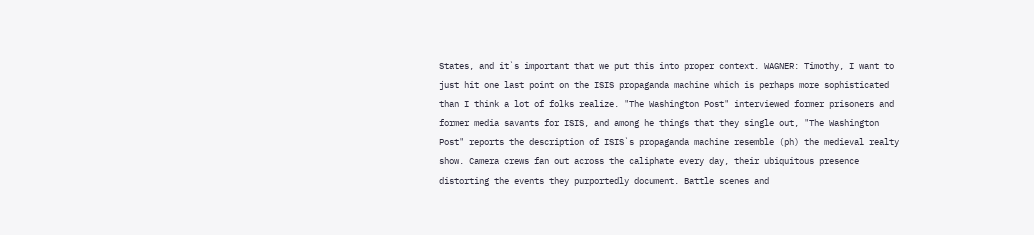States, and it`s important that we put this into proper context. WAGNER: Timothy, I want to just hit one last point on the ISIS propaganda machine which is perhaps more sophisticated than I think a lot of folks realize. "The Washington Post" interviewed former prisoners and former media savants for ISIS, and among he things that they single out, "The Washington Post" reports the description of ISIS`s propaganda machine resemble (ph) the medieval realty show. Camera crews fan out across the caliphate every day, their ubiquitous presence distorting the events they purportedly document. Battle scenes and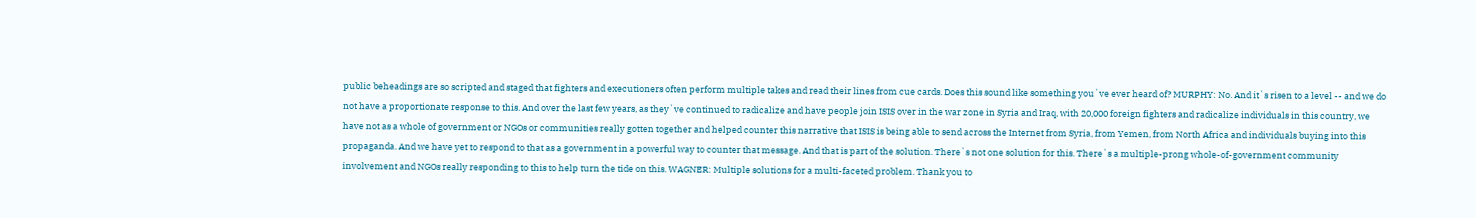public beheadings are so scripted and staged that fighters and executioners often perform multiple takes and read their lines from cue cards. Does this sound like something you`ve ever heard of? MURPHY: No. And it`s risen to a level -- and we do not have a proportionate response to this. And over the last few years, as they`ve continued to radicalize and have people join ISIS over in the war zone in Syria and Iraq, with 20,000 foreign fighters and radicalize individuals in this country, we have not as a whole of government or NGOs or communities really gotten together and helped counter this narrative that ISIS is being able to send across the Internet from Syria, from Yemen, from North Africa and individuals buying into this propaganda. And we have yet to respond to that as a government in a powerful way to counter that message. And that is part of the solution. There`s not one solution for this. There`s a multiple-prong whole-of-government community involvement and NGOs really responding to this to help turn the tide on this. WAGNER: Multiple solutions for a multi-faceted problem. Thank you to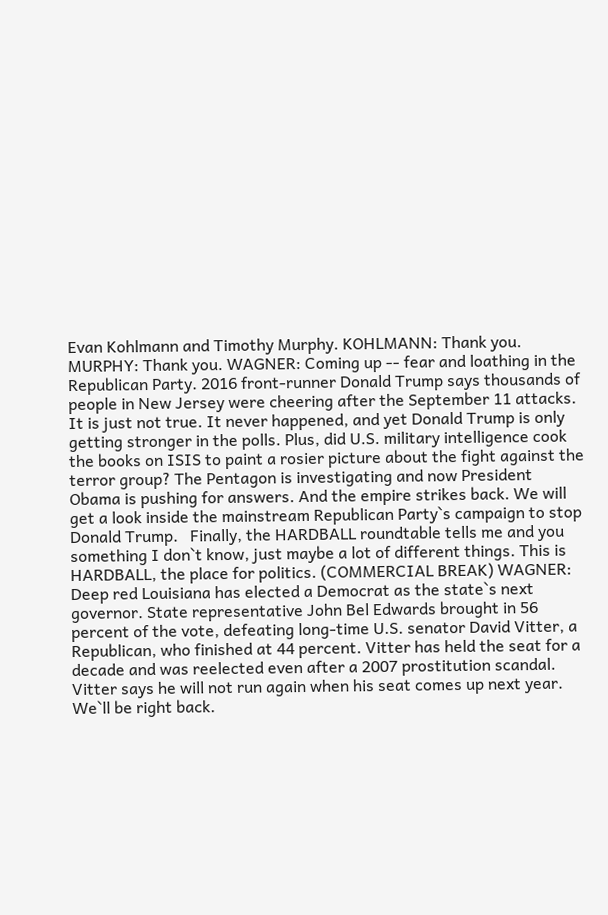Evan Kohlmann and Timothy Murphy. KOHLMANN: Thank you. MURPHY: Thank you. WAGNER: Coming up -- fear and loathing in the Republican Party. 2016 front-runner Donald Trump says thousands of people in New Jersey were cheering after the September 11 attacks. It is just not true. It never happened, and yet Donald Trump is only getting stronger in the polls. Plus, did U.S. military intelligence cook the books on ISIS to paint a rosier picture about the fight against the terror group? The Pentagon is investigating and now President Obama is pushing for answers. And the empire strikes back. We will get a look inside the mainstream Republican Party`s campaign to stop Donald Trump.   Finally, the HARDBALL roundtable tells me and you something I don`t know, just maybe a lot of different things. This is HARDBALL, the place for politics. (COMMERCIAL BREAK) WAGNER: Deep red Louisiana has elected a Democrat as the state`s next governor. State representative John Bel Edwards brought in 56 percent of the vote, defeating long-time U.S. senator David Vitter, a Republican, who finished at 44 percent. Vitter has held the seat for a decade and was reelected even after a 2007 prostitution scandal. Vitter says he will not run again when his seat comes up next year. We`ll be right back.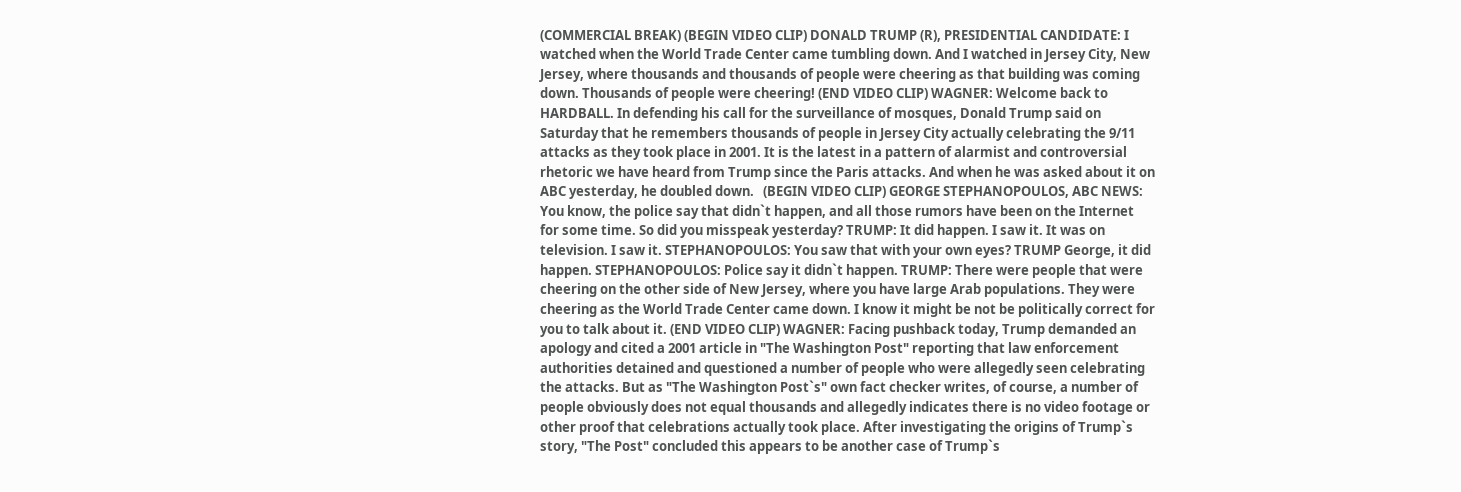(COMMERCIAL BREAK) (BEGIN VIDEO CLIP) DONALD TRUMP (R), PRESIDENTIAL CANDIDATE: I watched when the World Trade Center came tumbling down. And I watched in Jersey City, New Jersey, where thousands and thousands of people were cheering as that building was coming down. Thousands of people were cheering! (END VIDEO CLIP) WAGNER: Welcome back to HARDBALL. In defending his call for the surveillance of mosques, Donald Trump said on Saturday that he remembers thousands of people in Jersey City actually celebrating the 9/11 attacks as they took place in 2001. It is the latest in a pattern of alarmist and controversial rhetoric we have heard from Trump since the Paris attacks. And when he was asked about it on ABC yesterday, he doubled down.   (BEGIN VIDEO CLIP) GEORGE STEPHANOPOULOS, ABC NEWS: You know, the police say that didn`t happen, and all those rumors have been on the Internet for some time. So did you misspeak yesterday? TRUMP: It did happen. I saw it. It was on television. I saw it. STEPHANOPOULOS: You saw that with your own eyes? TRUMP George, it did happen. STEPHANOPOULOS: Police say it didn`t happen. TRUMP: There were people that were cheering on the other side of New Jersey, where you have large Arab populations. They were cheering as the World Trade Center came down. I know it might be not be politically correct for you to talk about it. (END VIDEO CLIP) WAGNER: Facing pushback today, Trump demanded an apology and cited a 2001 article in "The Washington Post" reporting that law enforcement authorities detained and questioned a number of people who were allegedly seen celebrating the attacks. But as "The Washington Post`s" own fact checker writes, of course, a number of people obviously does not equal thousands and allegedly indicates there is no video footage or other proof that celebrations actually took place. After investigating the origins of Trump`s story, "The Post" concluded this appears to be another case of Trump`s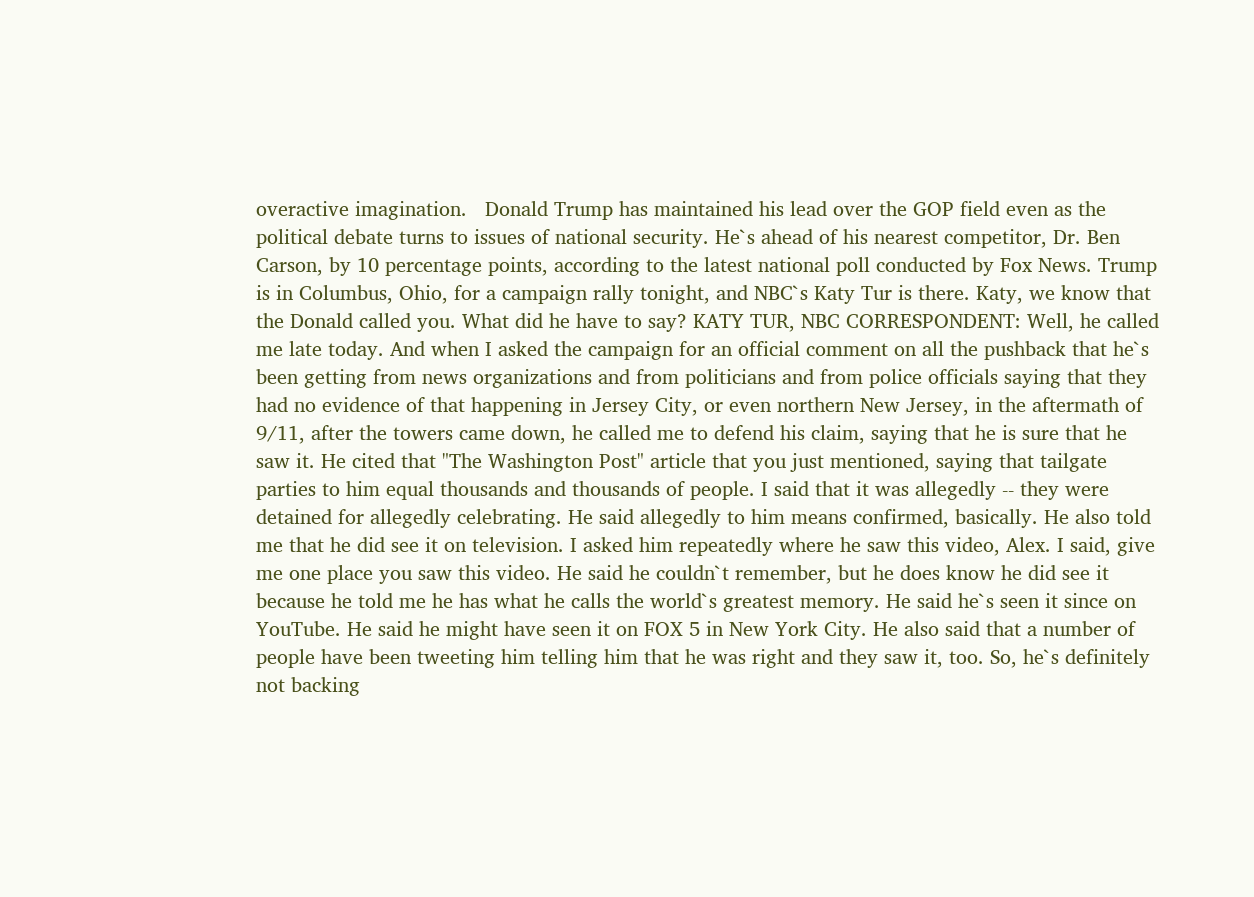overactive imagination.   Donald Trump has maintained his lead over the GOP field even as the political debate turns to issues of national security. He`s ahead of his nearest competitor, Dr. Ben Carson, by 10 percentage points, according to the latest national poll conducted by Fox News. Trump is in Columbus, Ohio, for a campaign rally tonight, and NBC`s Katy Tur is there. Katy, we know that the Donald called you. What did he have to say? KATY TUR, NBC CORRESPONDENT: Well, he called me late today. And when I asked the campaign for an official comment on all the pushback that he`s been getting from news organizations and from politicians and from police officials saying that they had no evidence of that happening in Jersey City, or even northern New Jersey, in the aftermath of 9/11, after the towers came down, he called me to defend his claim, saying that he is sure that he saw it. He cited that "The Washington Post" article that you just mentioned, saying that tailgate parties to him equal thousands and thousands of people. I said that it was allegedly -- they were detained for allegedly celebrating. He said allegedly to him means confirmed, basically. He also told me that he did see it on television. I asked him repeatedly where he saw this video, Alex. I said, give me one place you saw this video. He said he couldn`t remember, but he does know he did see it because he told me he has what he calls the world`s greatest memory. He said he`s seen it since on YouTube. He said he might have seen it on FOX 5 in New York City. He also said that a number of people have been tweeting him telling him that he was right and they saw it, too. So, he`s definitely not backing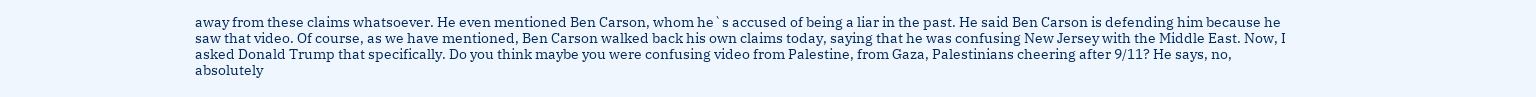away from these claims whatsoever. He even mentioned Ben Carson, whom he`s accused of being a liar in the past. He said Ben Carson is defending him because he saw that video. Of course, as we have mentioned, Ben Carson walked back his own claims today, saying that he was confusing New Jersey with the Middle East. Now, I asked Donald Trump that specifically. Do you think maybe you were confusing video from Palestine, from Gaza, Palestinians cheering after 9/11? He says, no, absolutely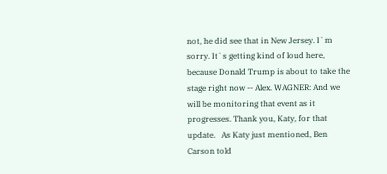not, he did see that in New Jersey. I`m sorry. It`s getting kind of loud here, because Donald Trump is about to take the stage right now -- Alex. WAGNER: And we will be monitoring that event as it progresses. Thank you, Katy, for that update.   As Katy just mentioned, Ben Carson told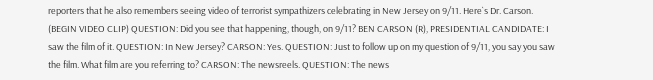reporters that he also remembers seeing video of terrorist sympathizers celebrating in New Jersey on 9/11. Here`s Dr. Carson. (BEGIN VIDEO CLIP) QUESTION: Did you see that happening, though, on 9/11? BEN CARSON (R), PRESIDENTIAL CANDIDATE: I saw the film of it. QUESTION: In New Jersey? CARSON: Yes. QUESTION: Just to follow up on my question of 9/11, you say you saw the film. What film are you referring to? CARSON: The newsreels. QUESTION: The news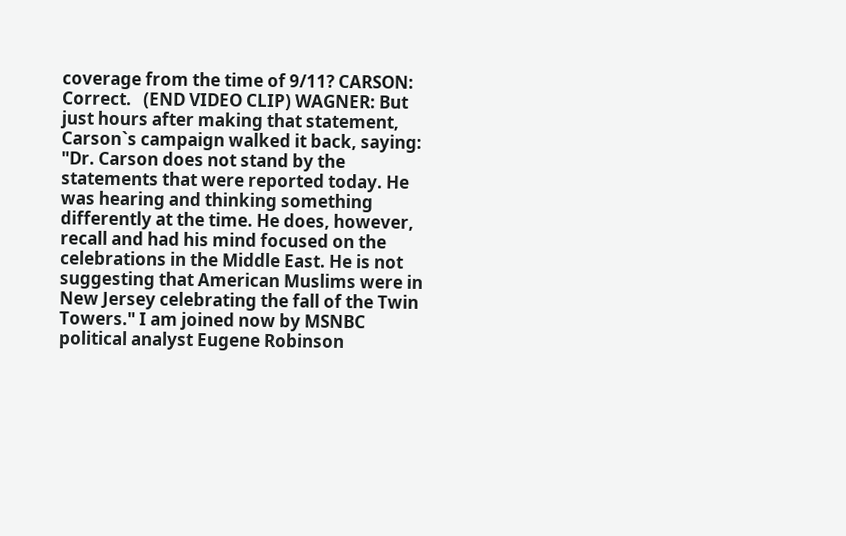coverage from the time of 9/11? CARSON: Correct.   (END VIDEO CLIP) WAGNER: But just hours after making that statement, Carson`s campaign walked it back, saying: "Dr. Carson does not stand by the statements that were reported today. He was hearing and thinking something differently at the time. He does, however, recall and had his mind focused on the celebrations in the Middle East. He is not suggesting that American Muslims were in New Jersey celebrating the fall of the Twin Towers." I am joined now by MSNBC political analyst Eugene Robinson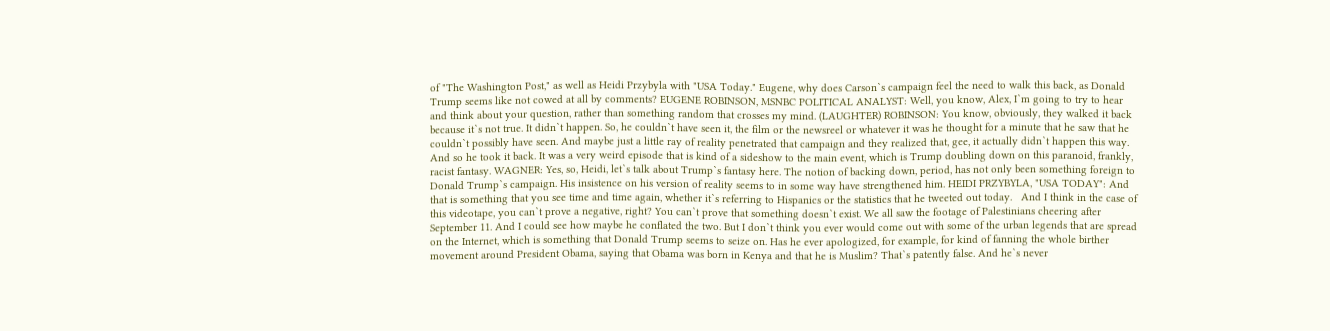of "The Washington Post," as well as Heidi Przybyla with "USA Today." Eugene, why does Carson`s campaign feel the need to walk this back, as Donald Trump seems like not cowed at all by comments? EUGENE ROBINSON, MSNBC POLITICAL ANALYST: Well, you know, Alex, I`m going to try to hear and think about your question, rather than something random that crosses my mind. (LAUGHTER) ROBINSON: You know, obviously, they walked it back because it`s not true. It didn`t happen. So, he couldn`t have seen it, the film or the newsreel or whatever it was he thought for a minute that he saw that he couldn`t possibly have seen. And maybe just a little ray of reality penetrated that campaign and they realized that, gee, it actually didn`t happen this way. And so he took it back. It was a very weird episode that is kind of a sideshow to the main event, which is Trump doubling down on this paranoid, frankly, racist fantasy. WAGNER: Yes, so, Heidi, let`s talk about Trump`s fantasy here. The notion of backing down, period, has not only been something foreign to Donald Trump`s campaign. His insistence on his version of reality seems to in some way have strengthened him. HEIDI PRZYBYLA, "USA TODAY": And that is something that you see time and time again, whether it`s referring to Hispanics or the statistics that he tweeted out today.   And I think in the case of this videotape, you can`t prove a negative, right? You can`t prove that something doesn`t exist. We all saw the footage of Palestinians cheering after September 11. And I could see how maybe he conflated the two. But I don`t think you ever would come out with some of the urban legends that are spread on the Internet, which is something that Donald Trump seems to seize on. Has he ever apologized, for example, for kind of fanning the whole birther movement around President Obama, saying that Obama was born in Kenya and that he is Muslim? That`s patently false. And he`s never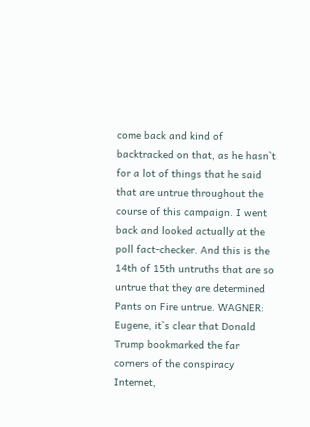come back and kind of backtracked on that, as he hasn`t for a lot of things that he said that are untrue throughout the course of this campaign. I went back and looked actually at the poll fact-checker. And this is the 14th of 15th untruths that are so untrue that they are determined Pants on Fire untrue. WAGNER: Eugene, it`s clear that Donald Trump bookmarked the far corners of the conspiracy Internet,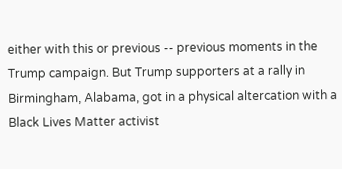either with this or previous -- previous moments in the Trump campaign. But Trump supporters at a rally in Birmingham, Alabama, got in a physical altercation with a Black Lives Matter activist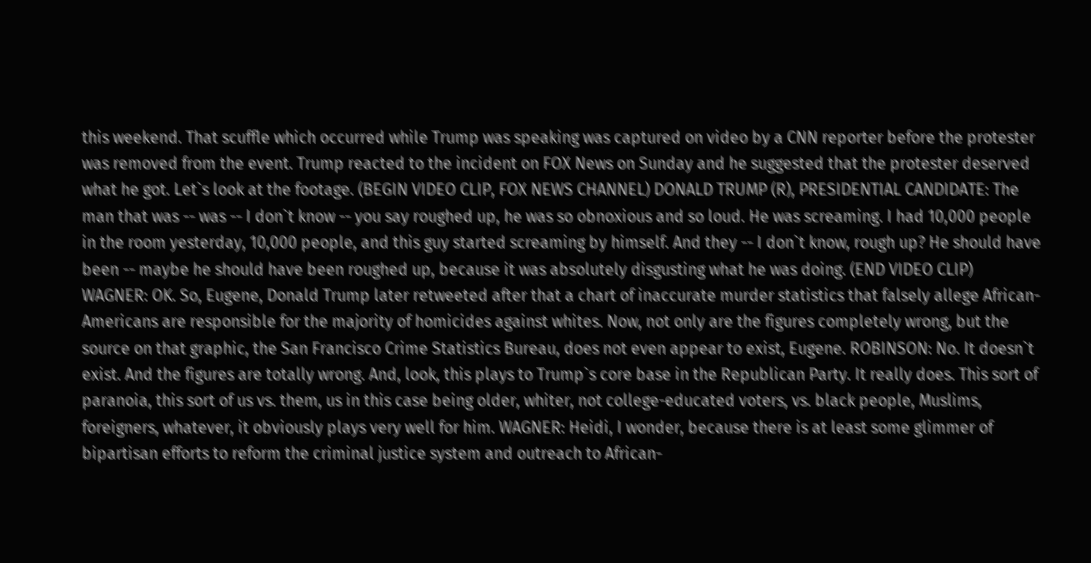this weekend. That scuffle which occurred while Trump was speaking was captured on video by a CNN reporter before the protester was removed from the event. Trump reacted to the incident on FOX News on Sunday and he suggested that the protester deserved what he got. Let`s look at the footage. (BEGIN VIDEO CLIP, FOX NEWS CHANNEL) DONALD TRUMP (R), PRESIDENTIAL CANDIDATE: The man that was -- was -- I don`t know -- you say roughed up, he was so obnoxious and so loud. He was screaming. I had 10,000 people in the room yesterday, 10,000 people, and this guy started screaming by himself. And they -- I don`t know, rough up? He should have been -- maybe he should have been roughed up, because it was absolutely disgusting what he was doing. (END VIDEO CLIP)   WAGNER: OK. So, Eugene, Donald Trump later retweeted after that a chart of inaccurate murder statistics that falsely allege African-Americans are responsible for the majority of homicides against whites. Now, not only are the figures completely wrong, but the source on that graphic, the San Francisco Crime Statistics Bureau, does not even appear to exist, Eugene. ROBINSON: No. It doesn`t exist. And the figures are totally wrong. And, look, this plays to Trump`s core base in the Republican Party. It really does. This sort of paranoia, this sort of us vs. them, us in this case being older, whiter, not college-educated voters, vs. black people, Muslims, foreigners, whatever, it obviously plays very well for him. WAGNER: Heidi, I wonder, because there is at least some glimmer of bipartisan efforts to reform the criminal justice system and outreach to African-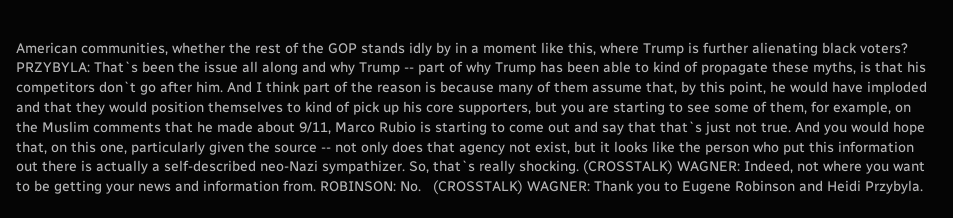American communities, whether the rest of the GOP stands idly by in a moment like this, where Trump is further alienating black voters? PRZYBYLA: That`s been the issue all along and why Trump -- part of why Trump has been able to kind of propagate these myths, is that his competitors don`t go after him. And I think part of the reason is because many of them assume that, by this point, he would have imploded and that they would position themselves to kind of pick up his core supporters, but you are starting to see some of them, for example, on the Muslim comments that he made about 9/11, Marco Rubio is starting to come out and say that that`s just not true. And you would hope that, on this one, particularly given the source -- not only does that agency not exist, but it looks like the person who put this information out there is actually a self-described neo-Nazi sympathizer. So, that`s really shocking. (CROSSTALK) WAGNER: Indeed, not where you want to be getting your news and information from. ROBINSON: No.   (CROSSTALK) WAGNER: Thank you to Eugene Robinson and Heidi Przybyla.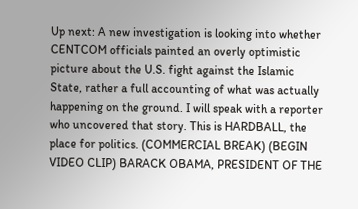Up next: A new investigation is looking into whether CENTCOM officials painted an overly optimistic picture about the U.S. fight against the Islamic State, rather a full accounting of what was actually happening on the ground. I will speak with a reporter who uncovered that story. This is HARDBALL, the place for politics. (COMMERCIAL BREAK) (BEGIN VIDEO CLIP) BARACK OBAMA, PRESIDENT OF THE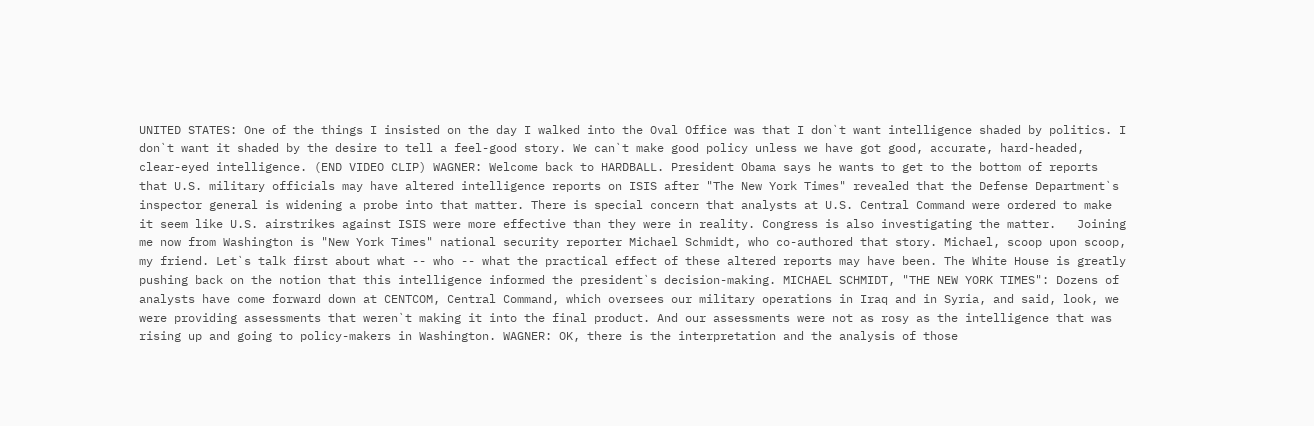UNITED STATES: One of the things I insisted on the day I walked into the Oval Office was that I don`t want intelligence shaded by politics. I don`t want it shaded by the desire to tell a feel-good story. We can`t make good policy unless we have got good, accurate, hard-headed, clear-eyed intelligence. (END VIDEO CLIP) WAGNER: Welcome back to HARDBALL. President Obama says he wants to get to the bottom of reports that U.S. military officials may have altered intelligence reports on ISIS after "The New York Times" revealed that the Defense Department`s inspector general is widening a probe into that matter. There is special concern that analysts at U.S. Central Command were ordered to make it seem like U.S. airstrikes against ISIS were more effective than they were in reality. Congress is also investigating the matter.   Joining me now from Washington is "New York Times" national security reporter Michael Schmidt, who co-authored that story. Michael, scoop upon scoop, my friend. Let`s talk first about what -- who -- what the practical effect of these altered reports may have been. The White House is greatly pushing back on the notion that this intelligence informed the president`s decision-making. MICHAEL SCHMIDT, "THE NEW YORK TIMES": Dozens of analysts have come forward down at CENTCOM, Central Command, which oversees our military operations in Iraq and in Syria, and said, look, we were providing assessments that weren`t making it into the final product. And our assessments were not as rosy as the intelligence that was rising up and going to policy-makers in Washington. WAGNER: OK, there is the interpretation and the analysis of those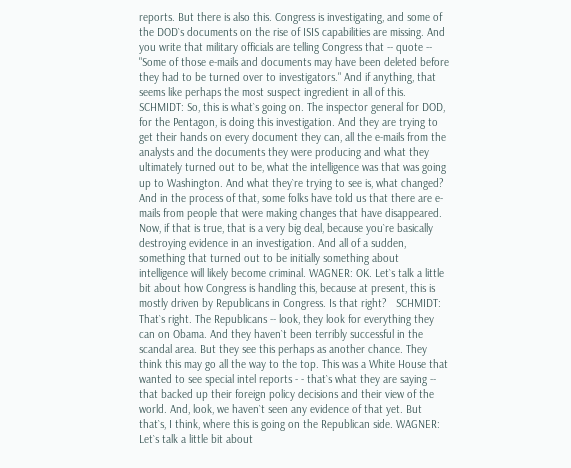reports. But there is also this. Congress is investigating, and some of the DOD`s documents on the rise of ISIS capabilities are missing. And you write that military officials are telling Congress that -- quote -- "Some of those e-mails and documents may have been deleted before they had to be turned over to investigators." And if anything, that seems like perhaps the most suspect ingredient in all of this. SCHMIDT: So, this is what`s going on. The inspector general for DOD, for the Pentagon, is doing this investigation. And they are trying to get their hands on every document they can, all the e-mails from the analysts and the documents they were producing and what they ultimately turned out to be, what the intelligence was that was going up to Washington. And what they`re trying to see is, what changed? And in the process of that, some folks have told us that there are e-mails from people that were making changes that have disappeared. Now, if that is true, that is a very big deal, because you`re basically destroying evidence in an investigation. And all of a sudden, something that turned out to be initially something about intelligence will likely become criminal. WAGNER: OK. Let`s talk a little bit about how Congress is handling this, because at present, this is mostly driven by Republicans in Congress. Is that right?   SCHMIDT: That`s right. The Republicans -- look, they look for everything they can on Obama. And they haven`t been terribly successful in the scandal area. But they see this perhaps as another chance. They think this may go all the way to the top. This was a White House that wanted to see special intel reports - - that`s what they are saying -- that backed up their foreign policy decisions and their view of the world. And, look, we haven`t seen any evidence of that yet. But that`s, I think, where this is going on the Republican side. WAGNER: Let`s talk a little bit about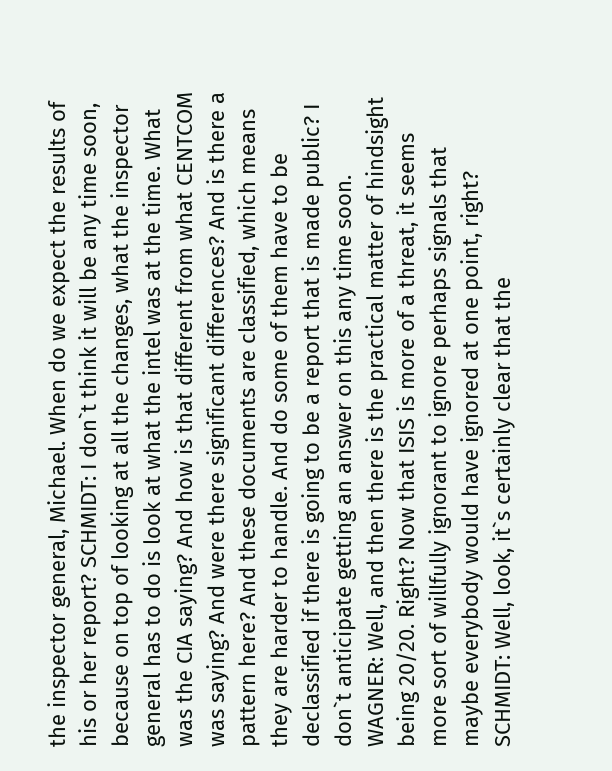the inspector general, Michael. When do we expect the results of his or her report? SCHMIDT: I don`t think it will be any time soon, because on top of looking at all the changes, what the inspector general has to do is look at what the intel was at the time. What was the CIA saying? And how is that different from what CENTCOM was saying? And were there significant differences? And is there a pattern here? And these documents are classified, which means they are harder to handle. And do some of them have to be declassified if there is going to be a report that is made public? I don`t anticipate getting an answer on this any time soon. WAGNER: Well, and then there is the practical matter of hindsight being 20/20. Right? Now that ISIS is more of a threat, it seems more sort of willfully ignorant to ignore perhaps signals that maybe everybody would have ignored at one point, right? SCHMIDT: Well, look, it`s certainly clear that the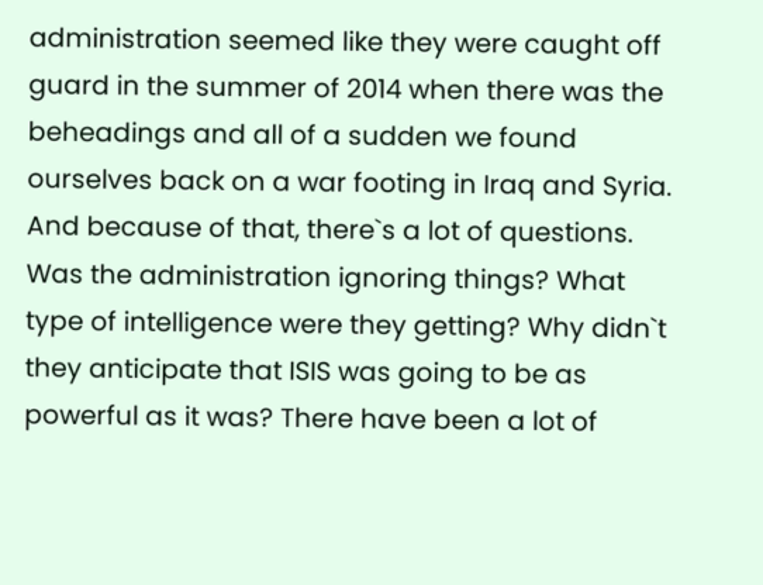administration seemed like they were caught off guard in the summer of 2014 when there was the beheadings and all of a sudden we found ourselves back on a war footing in Iraq and Syria. And because of that, there`s a lot of questions. Was the administration ignoring things? What type of intelligence were they getting? Why didn`t they anticipate that ISIS was going to be as powerful as it was? There have been a lot of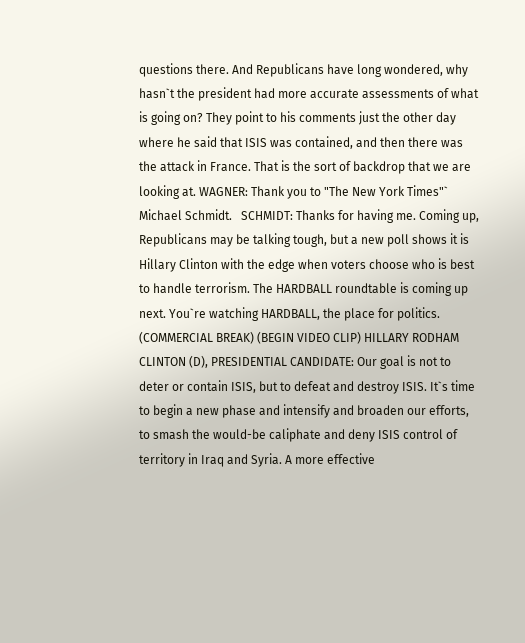questions there. And Republicans have long wondered, why hasn`t the president had more accurate assessments of what is going on? They point to his comments just the other day where he said that ISIS was contained, and then there was the attack in France. That is the sort of backdrop that we are looking at. WAGNER: Thank you to "The New York Times"` Michael Schmidt.   SCHMIDT: Thanks for having me. Coming up, Republicans may be talking tough, but a new poll shows it is Hillary Clinton with the edge when voters choose who is best to handle terrorism. The HARDBALL roundtable is coming up next. You`re watching HARDBALL, the place for politics. (COMMERCIAL BREAK) (BEGIN VIDEO CLIP) HILLARY RODHAM CLINTON (D), PRESIDENTIAL CANDIDATE: Our goal is not to deter or contain ISIS, but to defeat and destroy ISIS. It`s time to begin a new phase and intensify and broaden our efforts, to smash the would-be caliphate and deny ISIS control of territory in Iraq and Syria. A more effective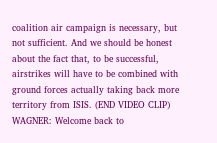coalition air campaign is necessary, but not sufficient. And we should be honest about the fact that, to be successful, airstrikes will have to be combined with ground forces actually taking back more territory from ISIS. (END VIDEO CLIP) WAGNER: Welcome back to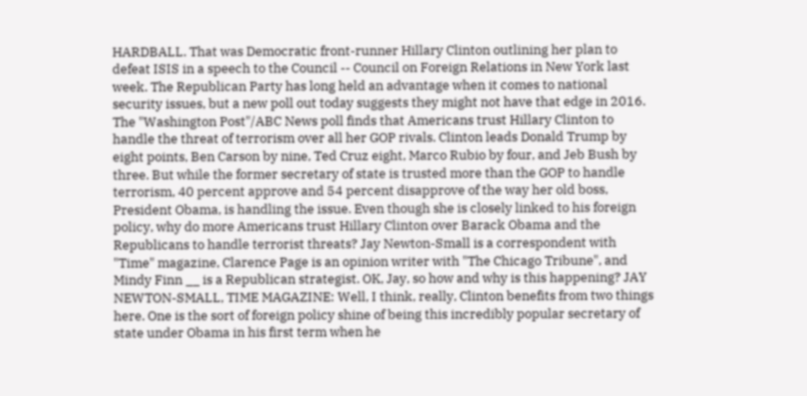HARDBALL. That was Democratic front-runner Hillary Clinton outlining her plan to defeat ISIS in a speech to the Council -- Council on Foreign Relations in New York last week. The Republican Party has long held an advantage when it comes to national security issues, but a new poll out today suggests they might not have that edge in 2016.   The "Washington Post"/ABC News poll finds that Americans trust Hillary Clinton to handle the threat of terrorism over all her GOP rivals. Clinton leads Donald Trump by eight points, Ben Carson by nine, Ted Cruz eight, Marco Rubio by four, and Jeb Bush by three. But while the former secretary of state is trusted more than the GOP to handle terrorism, 40 percent approve and 54 percent disapprove of the way her old boss, President Obama, is handling the issue. Even though she is closely linked to his foreign policy, why do more Americans trust Hillary Clinton over Barack Obama and the Republicans to handle terrorist threats? Jay Newton-Small is a correspondent with "Time" magazine, Clarence Page is an opinion writer with "The Chicago Tribune", and Mindy Finn __ is a Republican strategist. OK, Jay, so how and why is this happening? JAY NEWTON-SMALL, TIME MAGAZINE: Well, I think, really, Clinton benefits from two things here. One is the sort of foreign policy shine of being this incredibly popular secretary of state under Obama in his first term when he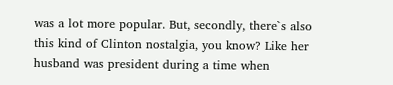was a lot more popular. But, secondly, there`s also this kind of Clinton nostalgia, you know? Like her husband was president during a time when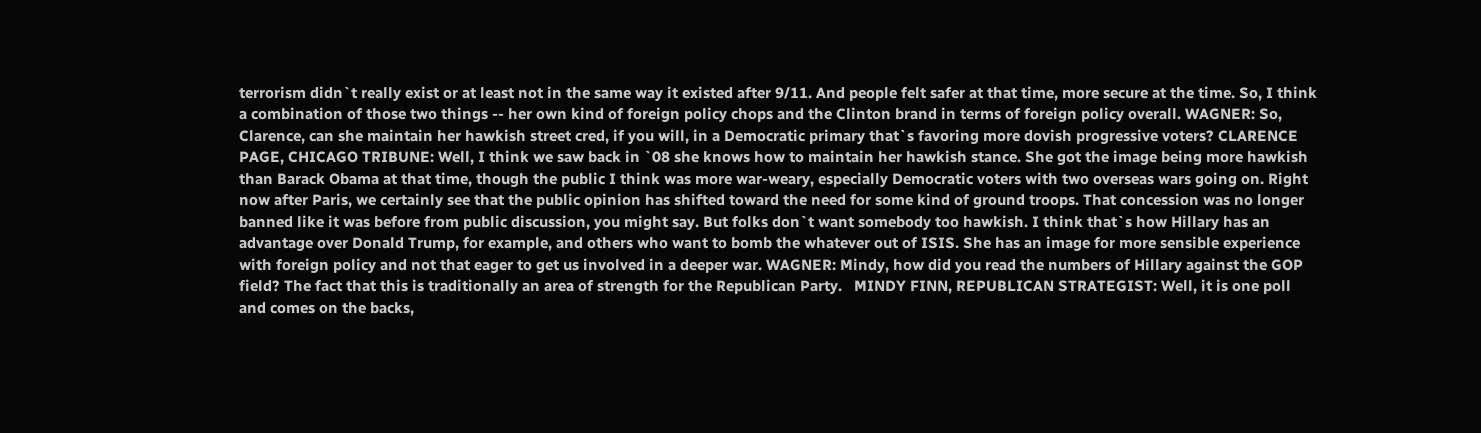terrorism didn`t really exist or at least not in the same way it existed after 9/11. And people felt safer at that time, more secure at the time. So, I think a combination of those two things -- her own kind of foreign policy chops and the Clinton brand in terms of foreign policy overall. WAGNER: So, Clarence, can she maintain her hawkish street cred, if you will, in a Democratic primary that`s favoring more dovish progressive voters? CLARENCE PAGE, CHICAGO TRIBUNE: Well, I think we saw back in `08 she knows how to maintain her hawkish stance. She got the image being more hawkish than Barack Obama at that time, though the public I think was more war-weary, especially Democratic voters with two overseas wars going on. Right now after Paris, we certainly see that the public opinion has shifted toward the need for some kind of ground troops. That concession was no longer banned like it was before from public discussion, you might say. But folks don`t want somebody too hawkish. I think that`s how Hillary has an advantage over Donald Trump, for example, and others who want to bomb the whatever out of ISIS. She has an image for more sensible experience with foreign policy and not that eager to get us involved in a deeper war. WAGNER: Mindy, how did you read the numbers of Hillary against the GOP field? The fact that this is traditionally an area of strength for the Republican Party.   MINDY FINN, REPUBLICAN STRATEGIST: Well, it is one poll and comes on the backs,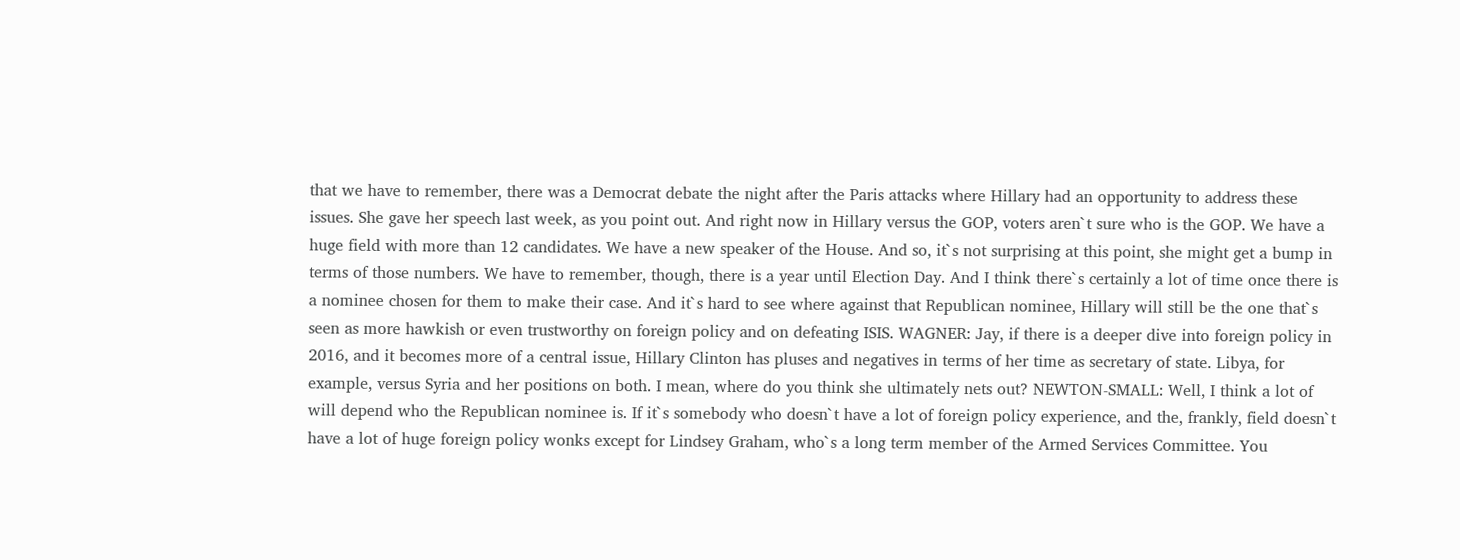that we have to remember, there was a Democrat debate the night after the Paris attacks where Hillary had an opportunity to address these issues. She gave her speech last week, as you point out. And right now in Hillary versus the GOP, voters aren`t sure who is the GOP. We have a huge field with more than 12 candidates. We have a new speaker of the House. And so, it`s not surprising at this point, she might get a bump in terms of those numbers. We have to remember, though, there is a year until Election Day. And I think there`s certainly a lot of time once there is a nominee chosen for them to make their case. And it`s hard to see where against that Republican nominee, Hillary will still be the one that`s seen as more hawkish or even trustworthy on foreign policy and on defeating ISIS. WAGNER: Jay, if there is a deeper dive into foreign policy in 2016, and it becomes more of a central issue, Hillary Clinton has pluses and negatives in terms of her time as secretary of state. Libya, for example, versus Syria and her positions on both. I mean, where do you think she ultimately nets out? NEWTON-SMALL: Well, I think a lot of will depend who the Republican nominee is. If it`s somebody who doesn`t have a lot of foreign policy experience, and the, frankly, field doesn`t have a lot of huge foreign policy wonks except for Lindsey Graham, who`s a long term member of the Armed Services Committee. You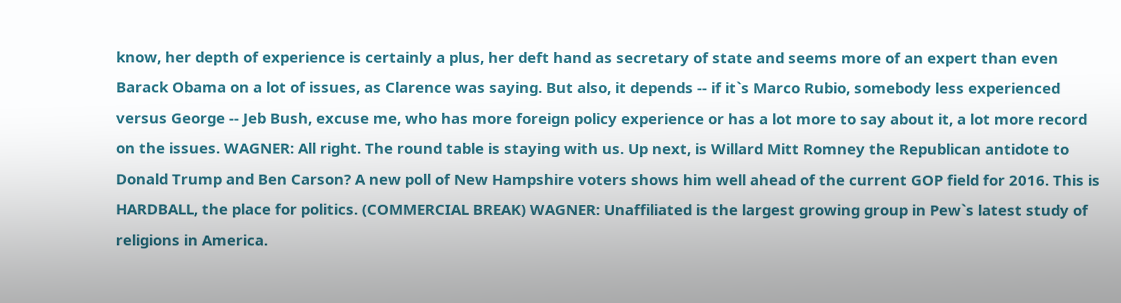know, her depth of experience is certainly a plus, her deft hand as secretary of state and seems more of an expert than even Barack Obama on a lot of issues, as Clarence was saying. But also, it depends -- if it`s Marco Rubio, somebody less experienced versus George -- Jeb Bush, excuse me, who has more foreign policy experience or has a lot more to say about it, a lot more record on the issues. WAGNER: All right. The round table is staying with us. Up next, is Willard Mitt Romney the Republican antidote to Donald Trump and Ben Carson? A new poll of New Hampshire voters shows him well ahead of the current GOP field for 2016. This is HARDBALL, the place for politics. (COMMERCIAL BREAK) WAGNER: Unaffiliated is the largest growing group in Pew`s latest study of religions in America.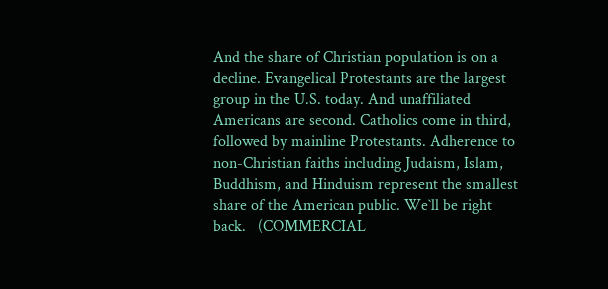And the share of Christian population is on a decline. Evangelical Protestants are the largest group in the U.S. today. And unaffiliated Americans are second. Catholics come in third, followed by mainline Protestants. Adherence to non-Christian faiths including Judaism, Islam, Buddhism, and Hinduism represent the smallest share of the American public. We`ll be right back.   (COMMERCIAL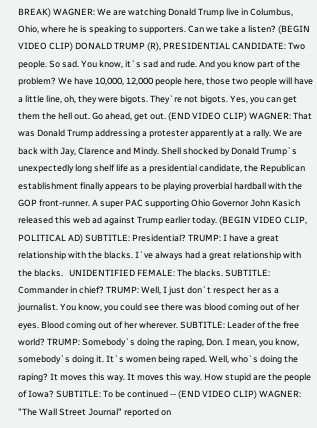BREAK) WAGNER: We are watching Donald Trump live in Columbus, Ohio, where he is speaking to supporters. Can we take a listen? (BEGIN VIDEO CLIP) DONALD TRUMP (R), PRESIDENTIAL CANDIDATE: Two people. So sad. You know, it`s sad and rude. And you know part of the problem? We have 10,000, 12,000 people here, those two people will have a little line, oh, they were bigots. They`re not bigots. Yes, you can get them the hell out. Go ahead, get out. (END VIDEO CLIP) WAGNER: That was Donald Trump addressing a protester apparently at a rally. We are back with Jay, Clarence and Mindy. Shell shocked by Donald Trump`s unexpectedly long shelf life as a presidential candidate, the Republican establishment finally appears to be playing proverbial hardball with the GOP front-runner. A super PAC supporting Ohio Governor John Kasich released this web ad against Trump earlier today. (BEGIN VIDEO CLIP, POLITICAL AD) SUBTITLE: Presidential? TRUMP: I have a great relationship with the blacks. I`ve always had a great relationship with the blacks.   UNIDENTIFIED FEMALE: The blacks. SUBTITLE: Commander in chief? TRUMP: Well, I just don`t respect her as a journalist. You know, you could see there was blood coming out of her eyes. Blood coming out of her wherever. SUBTITLE: Leader of the free world? TRUMP: Somebody`s doing the raping, Don. I mean, you know, somebody`s doing it. It`s women being raped. Well, who`s doing the raping? It moves this way. It moves this way. How stupid are the people of Iowa? SUBTITLE: To be continued -- (END VIDEO CLIP) WAGNER: "The Wall Street Journal" reported on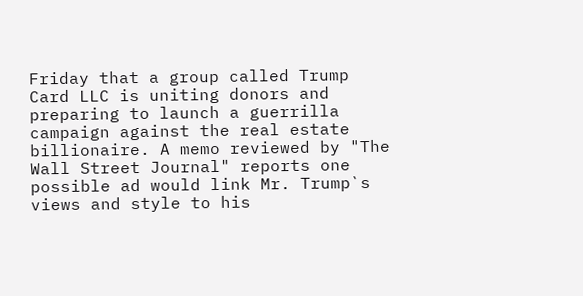Friday that a group called Trump Card LLC is uniting donors and preparing to launch a guerrilla campaign against the real estate billionaire. A memo reviewed by "The Wall Street Journal" reports one possible ad would link Mr. Trump`s views and style to his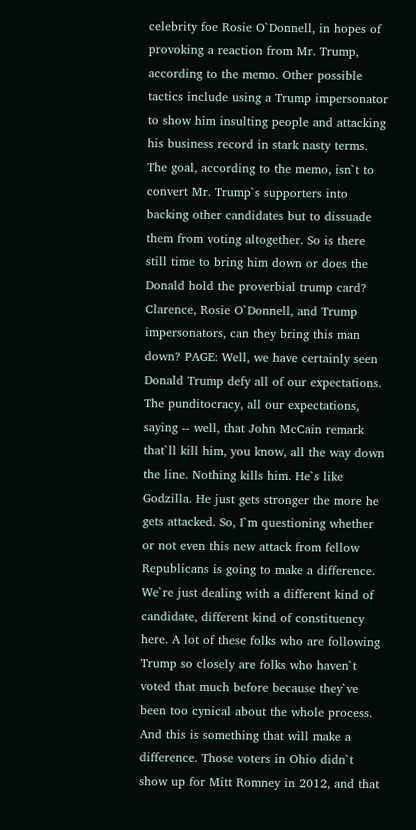celebrity foe Rosie O`Donnell, in hopes of provoking a reaction from Mr. Trump, according to the memo. Other possible tactics include using a Trump impersonator to show him insulting people and attacking his business record in stark nasty terms. The goal, according to the memo, isn`t to convert Mr. Trump`s supporters into backing other candidates but to dissuade them from voting altogether. So is there still time to bring him down or does the Donald hold the proverbial trump card?   Clarence, Rosie O`Donnell, and Trump impersonators, can they bring this man down? PAGE: Well, we have certainly seen Donald Trump defy all of our expectations. The punditocracy, all our expectations, saying -- well, that John McCain remark that`ll kill him, you know, all the way down the line. Nothing kills him. He`s like Godzilla. He just gets stronger the more he gets attacked. So, I`m questioning whether or not even this new attack from fellow Republicans is going to make a difference. We`re just dealing with a different kind of candidate, different kind of constituency here. A lot of these folks who are following Trump so closely are folks who haven`t voted that much before because they`ve been too cynical about the whole process. And this is something that will make a difference. Those voters in Ohio didn`t show up for Mitt Romney in 2012, and that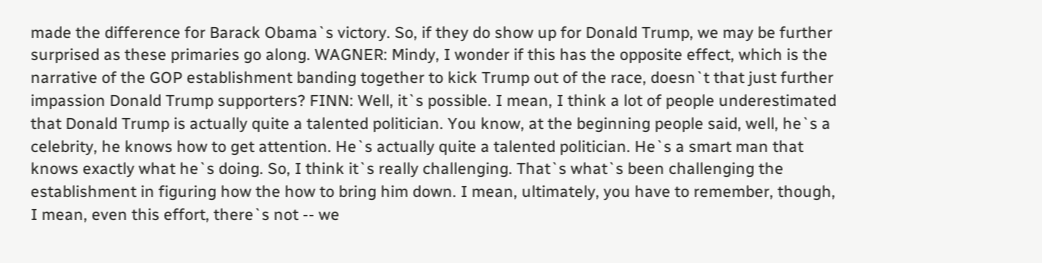made the difference for Barack Obama`s victory. So, if they do show up for Donald Trump, we may be further surprised as these primaries go along. WAGNER: Mindy, I wonder if this has the opposite effect, which is the narrative of the GOP establishment banding together to kick Trump out of the race, doesn`t that just further impassion Donald Trump supporters? FINN: Well, it`s possible. I mean, I think a lot of people underestimated that Donald Trump is actually quite a talented politician. You know, at the beginning people said, well, he`s a celebrity, he knows how to get attention. He`s actually quite a talented politician. He`s a smart man that knows exactly what he`s doing. So, I think it`s really challenging. That`s what`s been challenging the establishment in figuring how the how to bring him down. I mean, ultimately, you have to remember, though, I mean, even this effort, there`s not -- we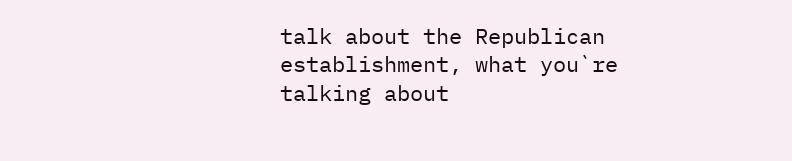talk about the Republican establishment, what you`re talking about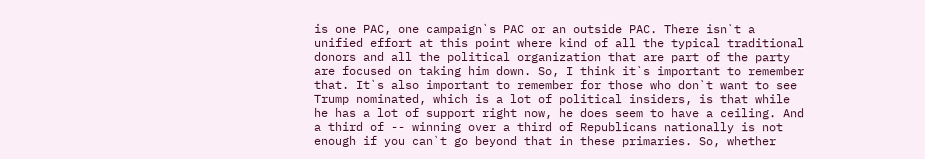is one PAC, one campaign`s PAC or an outside PAC. There isn`t a unified effort at this point where kind of all the typical traditional donors and all the political organization that are part of the party are focused on taking him down. So, I think it`s important to remember that. It`s also important to remember for those who don`t want to see Trump nominated, which is a lot of political insiders, is that while he has a lot of support right now, he does seem to have a ceiling. And a third of -- winning over a third of Republicans nationally is not enough if you can`t go beyond that in these primaries. So, whether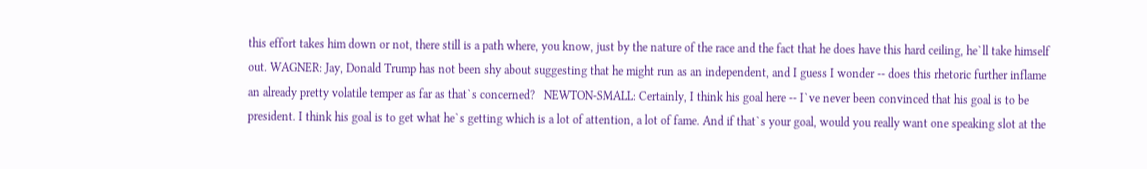this effort takes him down or not, there still is a path where, you know, just by the nature of the race and the fact that he does have this hard ceiling, he`ll take himself out. WAGNER: Jay, Donald Trump has not been shy about suggesting that he might run as an independent, and I guess I wonder -- does this rhetoric further inflame an already pretty volatile temper as far as that`s concerned?   NEWTON-SMALL: Certainly, I think his goal here -- I`ve never been convinced that his goal is to be president. I think his goal is to get what he`s getting which is a lot of attention, a lot of fame. And if that`s your goal, would you really want one speaking slot at the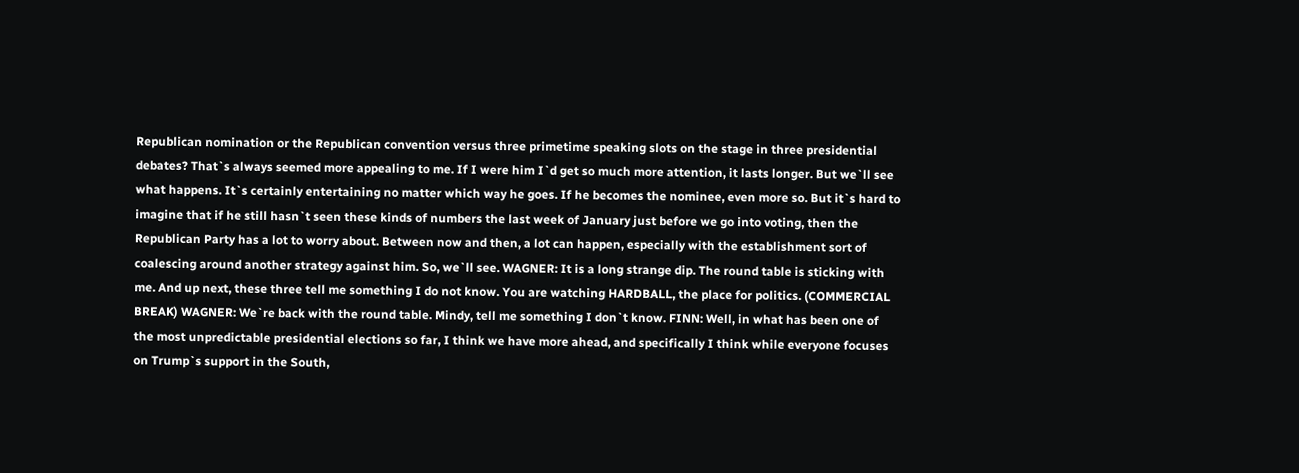Republican nomination or the Republican convention versus three primetime speaking slots on the stage in three presidential debates? That`s always seemed more appealing to me. If I were him I`d get so much more attention, it lasts longer. But we`ll see what happens. It`s certainly entertaining no matter which way he goes. If he becomes the nominee, even more so. But it`s hard to imagine that if he still hasn`t seen these kinds of numbers the last week of January just before we go into voting, then the Republican Party has a lot to worry about. Between now and then, a lot can happen, especially with the establishment sort of coalescing around another strategy against him. So, we`ll see. WAGNER: It is a long strange dip. The round table is sticking with me. And up next, these three tell me something I do not know. You are watching HARDBALL, the place for politics. (COMMERCIAL BREAK) WAGNER: We`re back with the round table. Mindy, tell me something I don`t know. FINN: Well, in what has been one of the most unpredictable presidential elections so far, I think we have more ahead, and specifically I think while everyone focuses on Trump`s support in the South,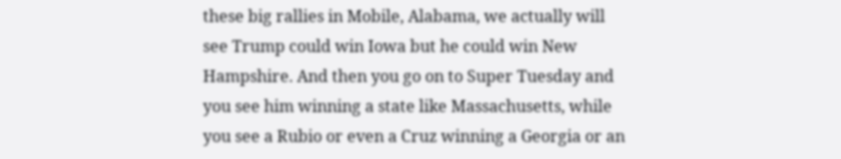these big rallies in Mobile, Alabama, we actually will see Trump could win Iowa but he could win New Hampshire. And then you go on to Super Tuesday and you see him winning a state like Massachusetts, while you see a Rubio or even a Cruz winning a Georgia or an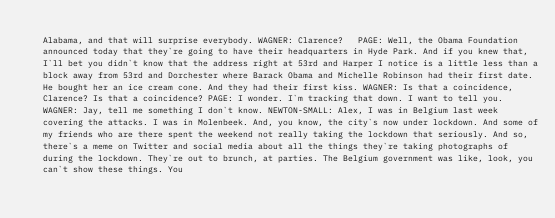Alabama, and that will surprise everybody. WAGNER: Clarence?   PAGE: Well, the Obama Foundation announced today that they`re going to have their headquarters in Hyde Park. And if you knew that, I`ll bet you didn`t know that the address right at 53rd and Harper I notice is a little less than a block away from 53rd and Dorchester where Barack Obama and Michelle Robinson had their first date. He bought her an ice cream cone. And they had their first kiss. WAGNER: Is that a coincidence, Clarence? Is that a coincidence? PAGE: I wonder. I`m tracking that down. I want to tell you. WAGNER: Jay, tell me something I don`t know. NEWTON-SMALL: Alex, I was in Belgium last week covering the attacks. I was in Molenbeek. And, you know, the city`s now under lockdown. And some of my friends who are there spent the weekend not really taking the lockdown that seriously. And so, there`s a meme on Twitter and social media about all the things they`re taking photographs of during the lockdown. They`re out to brunch, at parties. The Belgium government was like, look, you can`t show these things. You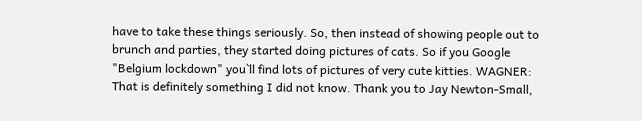have to take these things seriously. So, then instead of showing people out to brunch and parties, they started doing pictures of cats. So if you Google "Belgium lockdown" you`ll find lots of pictures of very cute kitties. WAGNER: That is definitely something I did not know. Thank you to Jay Newton-Small,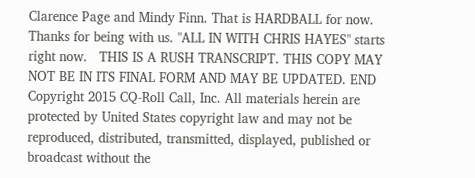Clarence Page and Mindy Finn. That is HARDBALL for now. Thanks for being with us. "ALL IN WITH CHRIS HAYES" starts right now.   THIS IS A RUSH TRANSCRIPT. THIS COPY MAY NOT BE IN ITS FINAL FORM AND MAY BE UPDATED. END Copyright 2015 CQ-Roll Call, Inc. All materials herein are protected by United States copyright law and may not be reproduced, distributed, transmitted, displayed, published or broadcast without the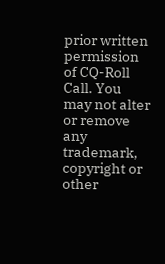prior written permission of CQ-Roll Call. You may not alter or remove any trademark, copyright or other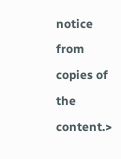notice from copies of the content.>